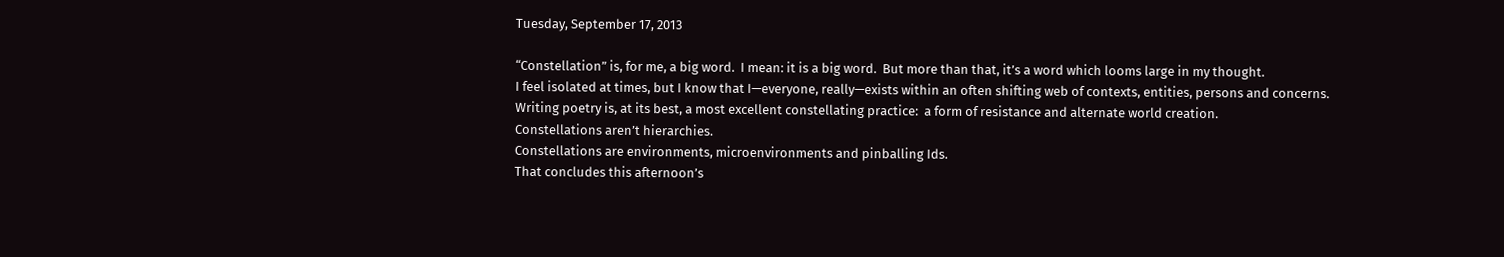Tuesday, September 17, 2013

“Constellation” is, for me, a big word.  I mean: it is a big word.  But more than that, it’s a word which looms large in my thought.
I feel isolated at times, but I know that I—everyone, really—exists within an often shifting web of contexts, entities, persons and concerns.
Writing poetry is, at its best, a most excellent constellating practice:  a form of resistance and alternate world creation.
Constellations aren’t hierarchies.
Constellations are environments, microenvironments and pinballing Ids.
That concludes this afternoon’s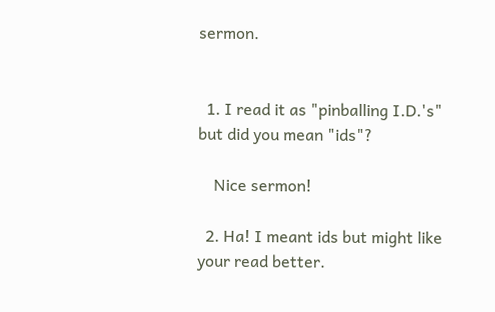sermon.


  1. I read it as "pinballing I.D.'s" but did you mean "ids"?

    Nice sermon!

  2. Ha! I meant ids but might like your read better.